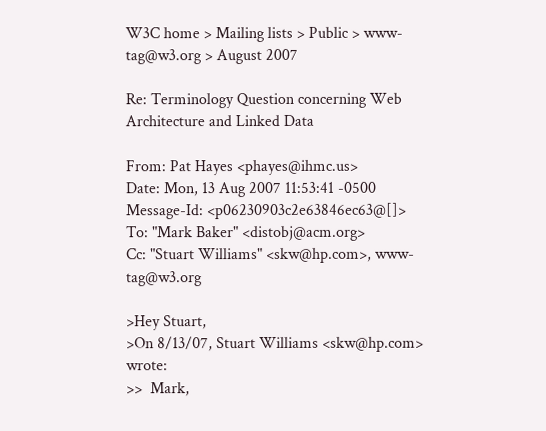W3C home > Mailing lists > Public > www-tag@w3.org > August 2007

Re: Terminology Question concerning Web Architecture and Linked Data

From: Pat Hayes <phayes@ihmc.us>
Date: Mon, 13 Aug 2007 11:53:41 -0500
Message-Id: <p06230903c2e63846ec63@[]>
To: "Mark Baker" <distobj@acm.org>
Cc: "Stuart Williams" <skw@hp.com>, www-tag@w3.org

>Hey Stuart,
>On 8/13/07, Stuart Williams <skw@hp.com> wrote:
>>  Mark,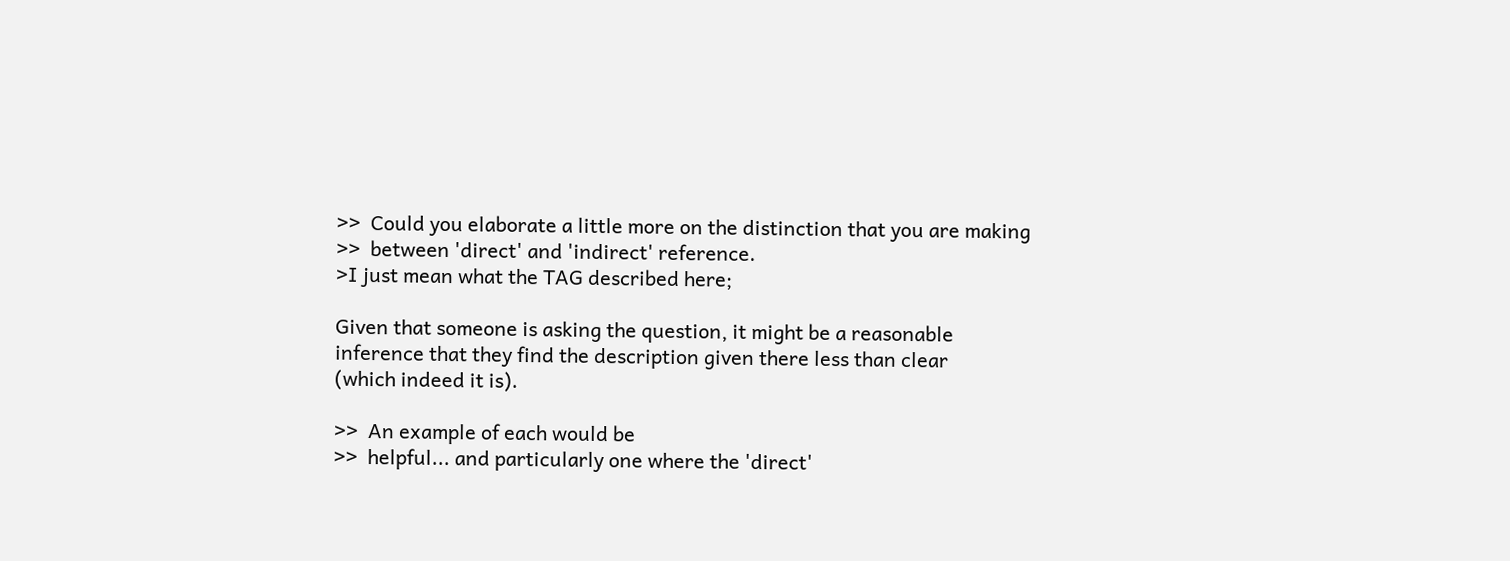>>  Could you elaborate a little more on the distinction that you are making
>>  between 'direct' and 'indirect' reference.
>I just mean what the TAG described here;

Given that someone is asking the question, it might be a reasonable
inference that they find the description given there less than clear
(which indeed it is).

>>  An example of each would be
>>  helpful... and particularly one where the 'direct'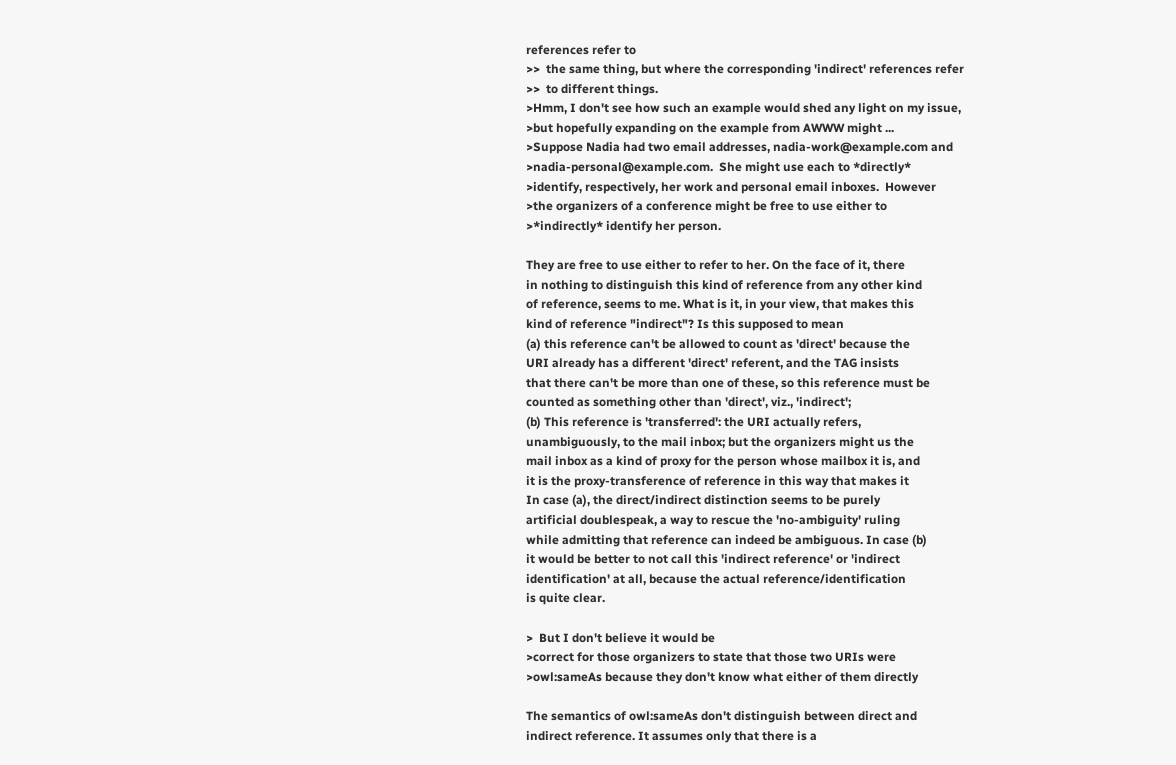references refer to
>>  the same thing, but where the corresponding 'indirect' references refer
>>  to different things.
>Hmm, I don't see how such an example would shed any light on my issue,
>but hopefully expanding on the example from AWWW might ...
>Suppose Nadia had two email addresses, nadia-work@example.com and
>nadia-personal@example.com.  She might use each to *directly*
>identify, respectively, her work and personal email inboxes.  However
>the organizers of a conference might be free to use either to
>*indirectly* identify her person.

They are free to use either to refer to her. On the face of it, there
in nothing to distinguish this kind of reference from any other kind
of reference, seems to me. What is it, in your view, that makes this
kind of reference "indirect"? Is this supposed to mean
(a) this reference can't be allowed to count as 'direct' because the
URI already has a different 'direct' referent, and the TAG insists
that there can't be more than one of these, so this reference must be
counted as something other than 'direct', viz., 'indirect';
(b) This reference is 'transferred': the URI actually refers,
unambiguously, to the mail inbox; but the organizers might us the
mail inbox as a kind of proxy for the person whose mailbox it is, and
it is the proxy-transference of reference in this way that makes it
In case (a), the direct/indirect distinction seems to be purely
artificial doublespeak, a way to rescue the 'no-ambiguity' ruling
while admitting that reference can indeed be ambiguous. In case (b)
it would be better to not call this 'indirect reference' or 'indirect
identification' at all, because the actual reference/identification
is quite clear.

>  But I don't believe it would be
>correct for those organizers to state that those two URIs were
>owl:sameAs because they don't know what either of them directly

The semantics of owl:sameAs don't distinguish between direct and
indirect reference. It assumes only that there is a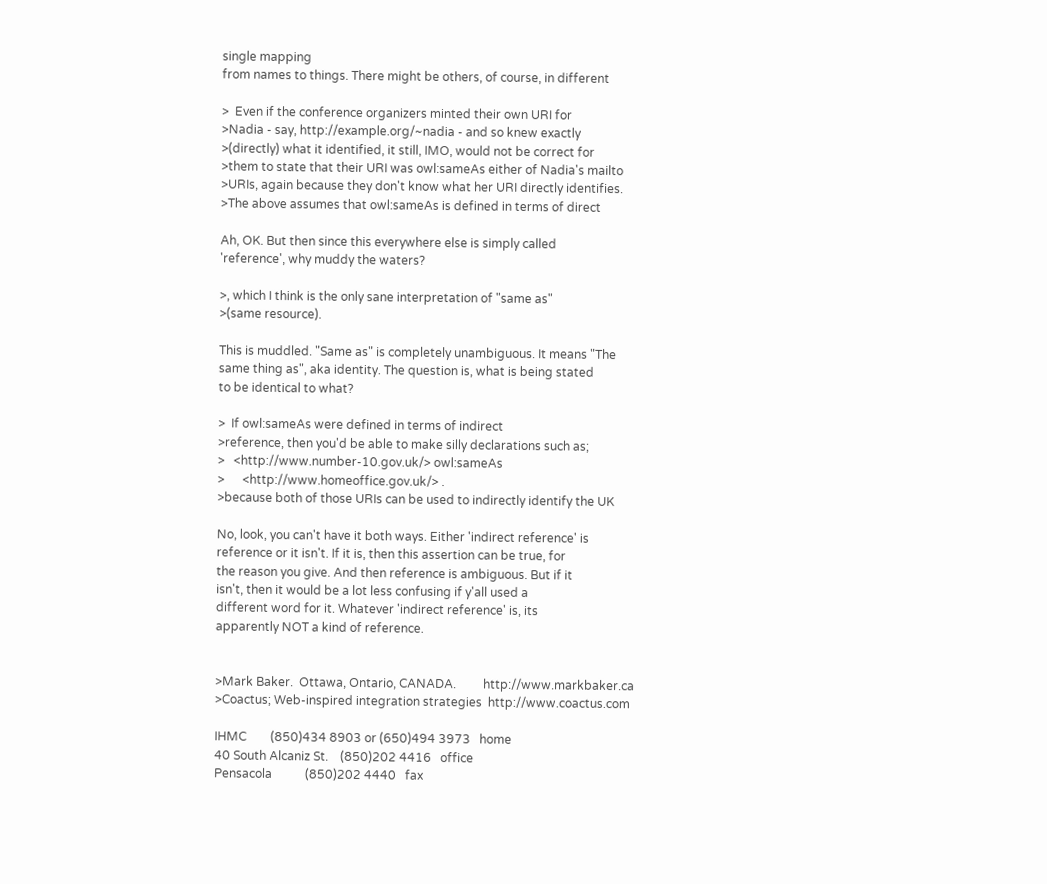single mapping
from names to things. There might be others, of course, in different

>  Even if the conference organizers minted their own URI for
>Nadia - say, http://example.org/~nadia - and so knew exactly
>(directly) what it identified, it still, IMO, would not be correct for
>them to state that their URI was owl:sameAs either of Nadia's mailto
>URIs, again because they don't know what her URI directly identifies.
>The above assumes that owl:sameAs is defined in terms of direct

Ah, OK. But then since this everywhere else is simply called
'reference', why muddy the waters?

>, which I think is the only sane interpretation of "same as"
>(same resource).

This is muddled. "Same as" is completely unambiguous. It means "The
same thing as", aka identity. The question is, what is being stated
to be identical to what?

>  If owl:sameAs were defined in terms of indirect
>reference, then you'd be able to make silly declarations such as;
>   <http://www.number-10.gov.uk/> owl:sameAs
>      <http://www.homeoffice.gov.uk/> .
>because both of those URIs can be used to indirectly identify the UK

No, look, you can't have it both ways. Either 'indirect reference' is
reference or it isn't. If it is, then this assertion can be true, for
the reason you give. And then reference is ambiguous. But if it
isn't, then it would be a lot less confusing if y'all used a
different word for it. Whatever 'indirect reference' is, its
apparently NOT a kind of reference.


>Mark Baker.  Ottawa, Ontario, CANADA.         http://www.markbaker.ca
>Coactus; Web-inspired integration strategies  http://www.coactus.com

IHMC        (850)434 8903 or (650)494 3973   home
40 South Alcaniz St.    (850)202 4416   office
Pensacola           (850)202 4440   fax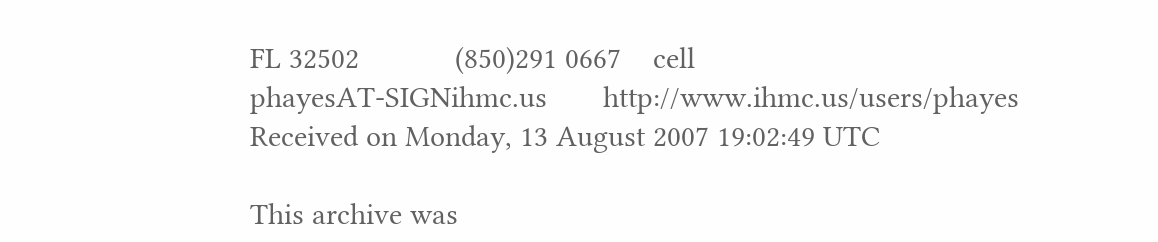FL 32502            (850)291 0667    cell
phayesAT-SIGNihmc.us       http://www.ihmc.us/users/phayes
Received on Monday, 13 August 2007 19:02:49 UTC

This archive was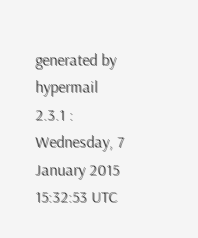generated by hypermail 2.3.1 : Wednesday, 7 January 2015 15:32:53 UTC